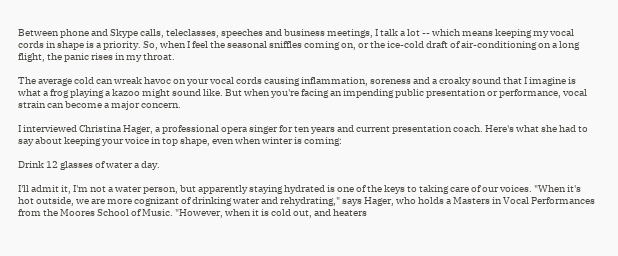Between phone and Skype calls, teleclasses, speeches and business meetings, I talk a lot -- which means keeping my vocal cords in shape is a priority. So, when I feel the seasonal sniffles coming on, or the ice-cold draft of air-conditioning on a long flight, the panic rises in my throat.

The average cold can wreak havoc on your vocal cords causing inflammation, soreness and a croaky sound that I imagine is what a frog playing a kazoo might sound like. But when you're facing an impending public presentation or performance, vocal strain can become a major concern.

I interviewed Christina Hager, a professional opera singer for ten years and current presentation coach. Here's what she had to say about keeping your voice in top shape, even when winter is coming:

Drink 12 glasses of water a day.

I'll admit it, I'm not a water person, but apparently staying hydrated is one of the keys to taking care of our voices. "When it's hot outside, we are more cognizant of drinking water and rehydrating," says Hager, who holds a Masters in Vocal Performances from the Moores School of Music. "However, when it is cold out, and heaters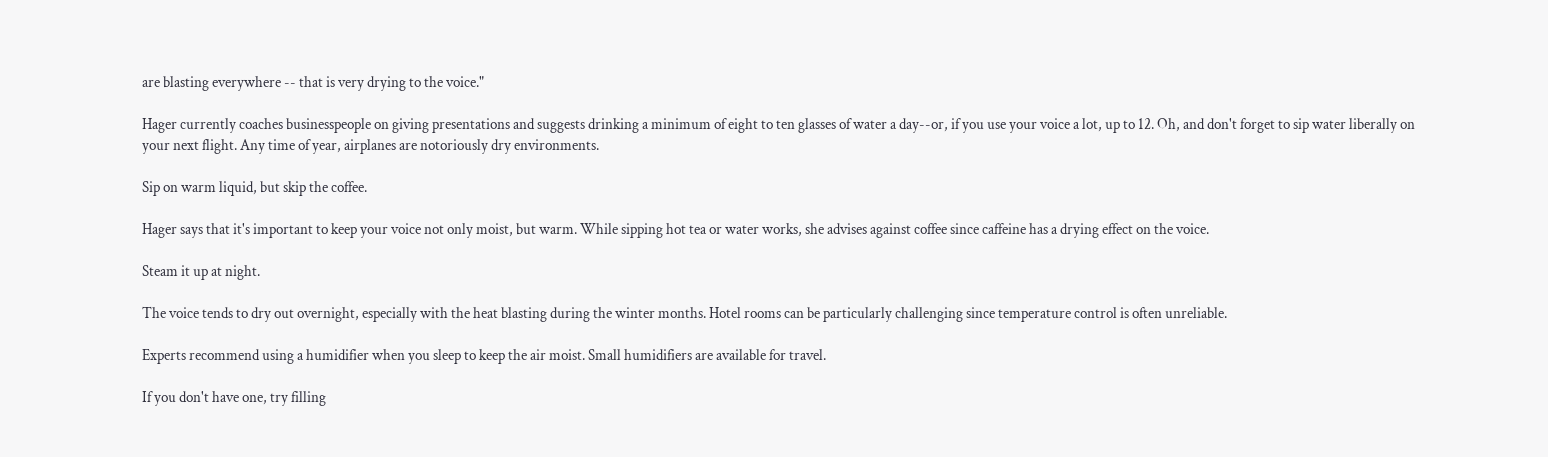are blasting everywhere -- that is very drying to the voice."

Hager currently coaches businesspeople on giving presentations and suggests drinking a minimum of eight to ten glasses of water a day--or, if you use your voice a lot, up to 12. Oh, and don't forget to sip water liberally on your next flight. Any time of year, airplanes are notoriously dry environments.

Sip on warm liquid, but skip the coffee.

Hager says that it's important to keep your voice not only moist, but warm. While sipping hot tea or water works, she advises against coffee since caffeine has a drying effect on the voice.

Steam it up at night.

The voice tends to dry out overnight, especially with the heat blasting during the winter months. Hotel rooms can be particularly challenging since temperature control is often unreliable.

Experts recommend using a humidifier when you sleep to keep the air moist. Small humidifiers are available for travel.

If you don't have one, try filling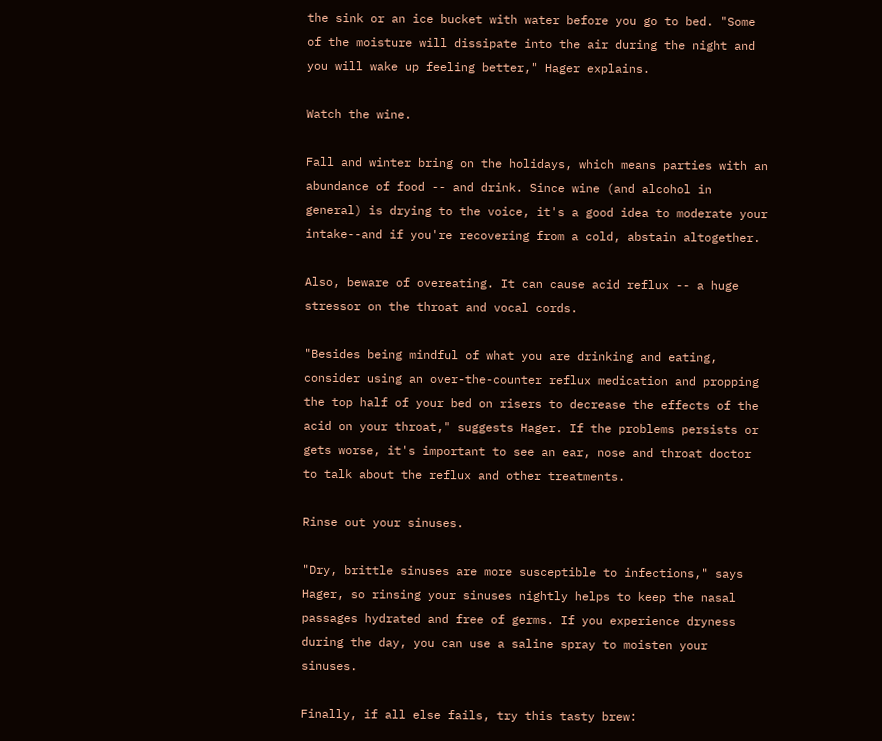the sink or an ice bucket with water before you go to bed. "Some of the moisture will dissipate into the air during the night and you will wake up feeling better," Hager explains.

Watch the wine.

Fall and winter bring on the holidays, which means parties with an abundance of food -- and drink. Since wine (and alcohol in general) is drying to the voice, it's a good idea to moderate your intake--and if you're recovering from a cold, abstain altogether.

Also, beware of overeating. It can cause acid reflux -- a huge stressor on the throat and vocal cords.

"Besides being mindful of what you are drinking and eating, consider using an over-the-counter reflux medication and propping the top half of your bed on risers to decrease the effects of the acid on your throat," suggests Hager. If the problems persists or gets worse, it's important to see an ear, nose and throat doctor to talk about the reflux and other treatments.

Rinse out your sinuses.

"Dry, brittle sinuses are more susceptible to infections," says Hager, so rinsing your sinuses nightly helps to keep the nasal passages hydrated and free of germs. If you experience dryness during the day, you can use a saline spray to moisten your sinuses.

Finally, if all else fails, try this tasty brew: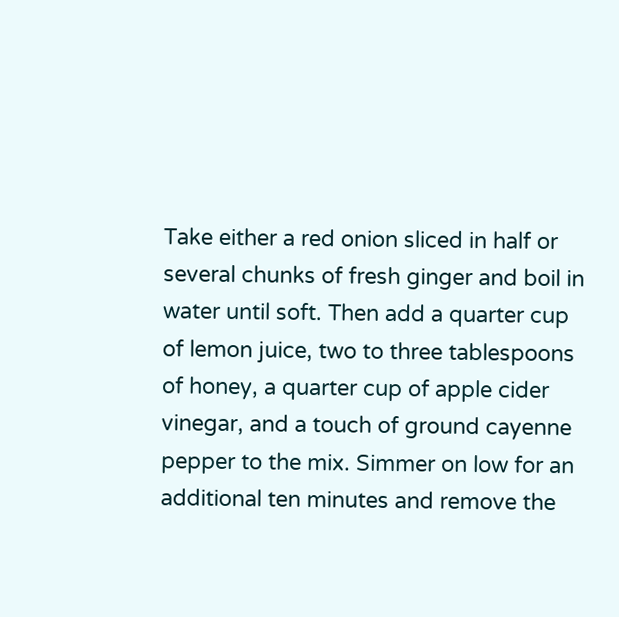Take either a red onion sliced in half or several chunks of fresh ginger and boil in water until soft. Then add a quarter cup of lemon juice, two to three tablespoons of honey, a quarter cup of apple cider vinegar, and a touch of ground cayenne pepper to the mix. Simmer on low for an additional ten minutes and remove the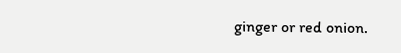ginger or red onion.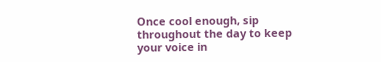Once cool enough, sip throughout the day to keep your voice in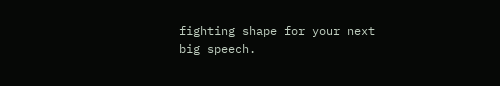fighting shape for your next big speech.